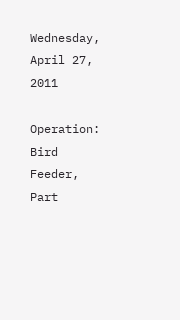Wednesday, April 27, 2011

Operation: Bird Feeder, Part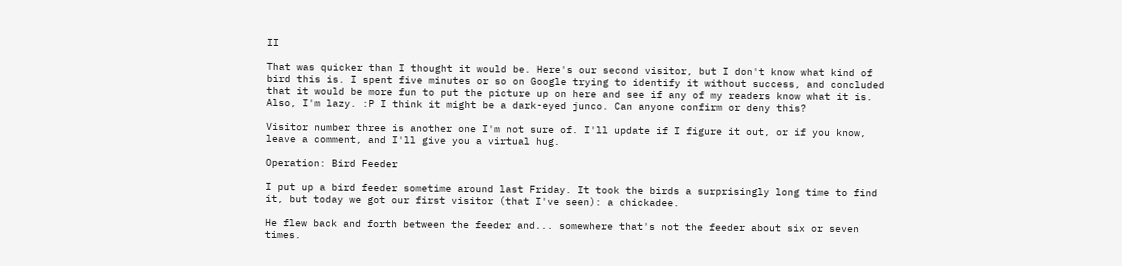II

That was quicker than I thought it would be. Here's our second visitor, but I don't know what kind of bird this is. I spent five minutes or so on Google trying to identify it without success, and concluded that it would be more fun to put the picture up on here and see if any of my readers know what it is. Also, I'm lazy. :P I think it might be a dark-eyed junco. Can anyone confirm or deny this?

Visitor number three is another one I'm not sure of. I'll update if I figure it out, or if you know, leave a comment, and I'll give you a virtual hug.

Operation: Bird Feeder

I put up a bird feeder sometime around last Friday. It took the birds a surprisingly long time to find it, but today we got our first visitor (that I've seen): a chickadee.

He flew back and forth between the feeder and... somewhere that's not the feeder about six or seven times.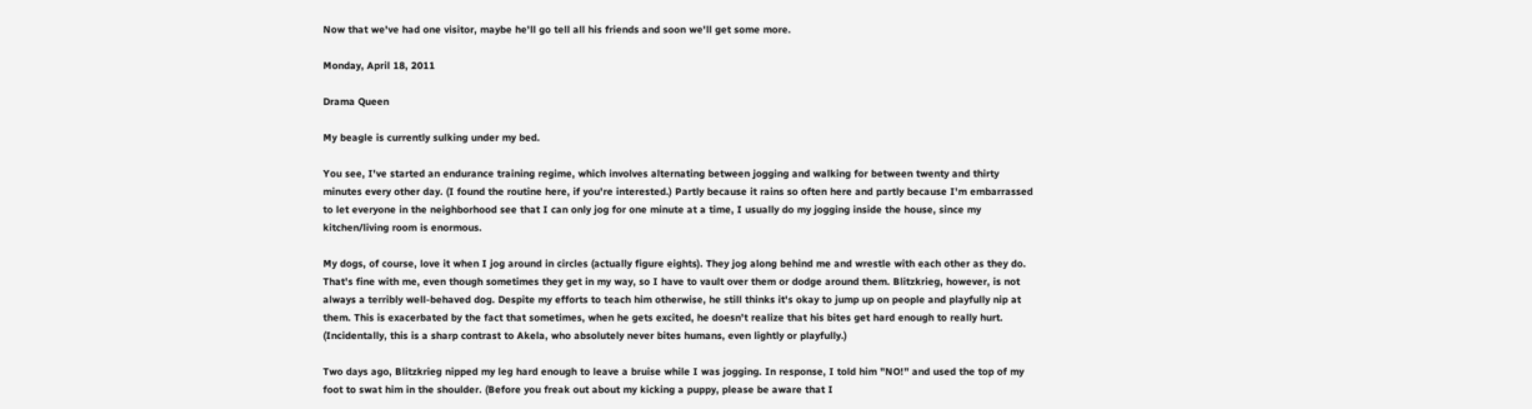Now that we've had one visitor, maybe he'll go tell all his friends and soon we'll get some more.

Monday, April 18, 2011

Drama Queen

My beagle is currently sulking under my bed.

You see, I've started an endurance training regime, which involves alternating between jogging and walking for between twenty and thirty minutes every other day. (I found the routine here, if you're interested.) Partly because it rains so often here and partly because I'm embarrassed to let everyone in the neighborhood see that I can only jog for one minute at a time, I usually do my jogging inside the house, since my kitchen/living room is enormous.

My dogs, of course, love it when I jog around in circles (actually figure eights). They jog along behind me and wrestle with each other as they do. That's fine with me, even though sometimes they get in my way, so I have to vault over them or dodge around them. Blitzkrieg, however, is not always a terribly well-behaved dog. Despite my efforts to teach him otherwise, he still thinks it's okay to jump up on people and playfully nip at them. This is exacerbated by the fact that sometimes, when he gets excited, he doesn't realize that his bites get hard enough to really hurt. (Incidentally, this is a sharp contrast to Akela, who absolutely never bites humans, even lightly or playfully.)

Two days ago, Blitzkrieg nipped my leg hard enough to leave a bruise while I was jogging. In response, I told him "NO!" and used the top of my foot to swat him in the shoulder. (Before you freak out about my kicking a puppy, please be aware that I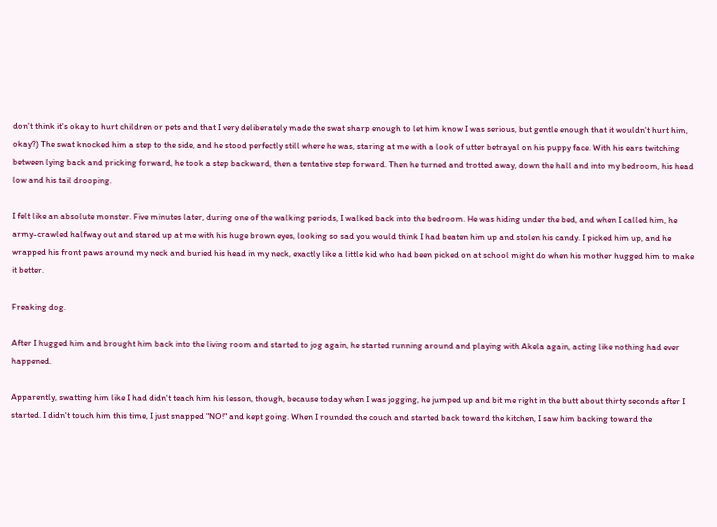don't think it's okay to hurt children or pets and that I very deliberately made the swat sharp enough to let him know I was serious, but gentle enough that it wouldn't hurt him, okay?) The swat knocked him a step to the side, and he stood perfectly still where he was, staring at me with a look of utter betrayal on his puppy face. With his ears twitching between lying back and pricking forward, he took a step backward, then a tentative step forward. Then he turned and trotted away, down the hall and into my bedroom, his head low and his tail drooping.

I felt like an absolute monster. Five minutes later, during one of the walking periods, I walked back into the bedroom. He was hiding under the bed, and when I called him, he army-crawled halfway out and stared up at me with his huge brown eyes, looking so sad you would think I had beaten him up and stolen his candy. I picked him up, and he wrapped his front paws around my neck and buried his head in my neck, exactly like a little kid who had been picked on at school might do when his mother hugged him to make it better.

Freaking dog.

After I hugged him and brought him back into the living room and started to jog again, he started running around and playing with Akela again, acting like nothing had ever happened.

Apparently, swatting him like I had didn't teach him his lesson, though, because today when I was jogging, he jumped up and bit me right in the butt about thirty seconds after I started. I didn't touch him this time, I just snapped "NO!" and kept going. When I rounded the couch and started back toward the kitchen, I saw him backing toward the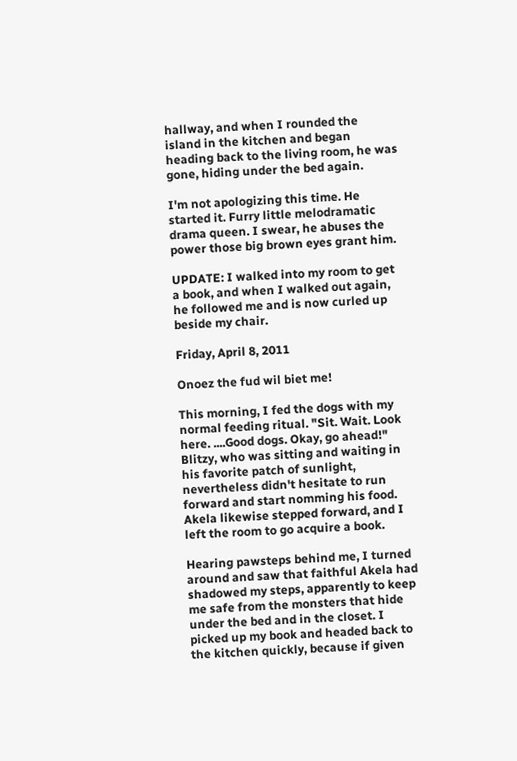hallway, and when I rounded the island in the kitchen and began heading back to the living room, he was gone, hiding under the bed again.

I'm not apologizing this time. He started it. Furry little melodramatic drama queen. I swear, he abuses the power those big brown eyes grant him.

UPDATE: I walked into my room to get a book, and when I walked out again, he followed me and is now curled up beside my chair.

Friday, April 8, 2011

Onoez the fud wil biet me!

This morning, I fed the dogs with my normal feeding ritual. "Sit. Wait. Look here. ....Good dogs. Okay, go ahead!" Blitzy, who was sitting and waiting in his favorite patch of sunlight, nevertheless didn't hesitate to run forward and start nomming his food. Akela likewise stepped forward, and I left the room to go acquire a book.

Hearing pawsteps behind me, I turned around and saw that faithful Akela had shadowed my steps, apparently to keep me safe from the monsters that hide under the bed and in the closet. I picked up my book and headed back to the kitchen quickly, because if given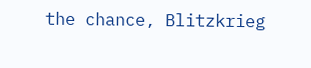the chance, Blitzkrieg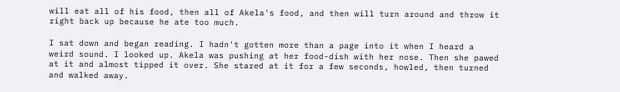will eat all of his food, then all of Akela's food, and then will turn around and throw it right back up because he ate too much.

I sat down and began reading. I hadn't gotten more than a page into it when I heard a weird sound. I looked up. Akela was pushing at her food-dish with her nose. Then she pawed at it and almost tipped it over. She stared at it for a few seconds, howled, then turned and walked away.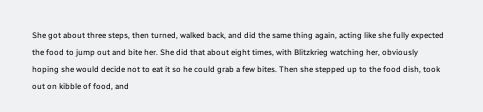She got about three steps, then turned, walked back, and did the same thing again, acting like she fully expected the food to jump out and bite her. She did that about eight times, with Blitzkrieg watching her, obviously hoping she would decide not to eat it so he could grab a few bites. Then she stepped up to the food dish, took out on kibble of food, and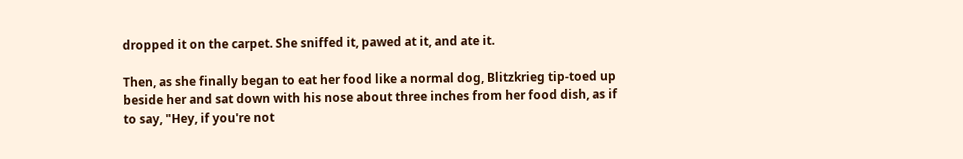dropped it on the carpet. She sniffed it, pawed at it, and ate it.

Then, as she finally began to eat her food like a normal dog, Blitzkrieg tip-toed up beside her and sat down with his nose about three inches from her food dish, as if to say, "Hey, if you're not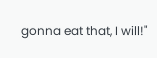gonna eat that, I will!"